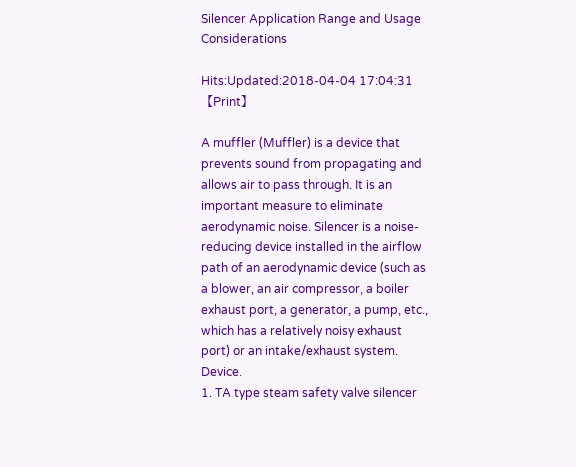Silencer Application Range and Usage Considerations

Hits:Updated:2018-04-04 17:04:31【Print】

A muffler (Muffler) is a device that prevents sound from propagating and allows air to pass through. It is an important measure to eliminate aerodynamic noise. Silencer is a noise-reducing device installed in the airflow path of an aerodynamic device (such as a blower, an air compressor, a boiler exhaust port, a generator, a pump, etc., which has a relatively noisy exhaust port) or an intake/exhaust system. Device.
1. TA type steam safety valve silencer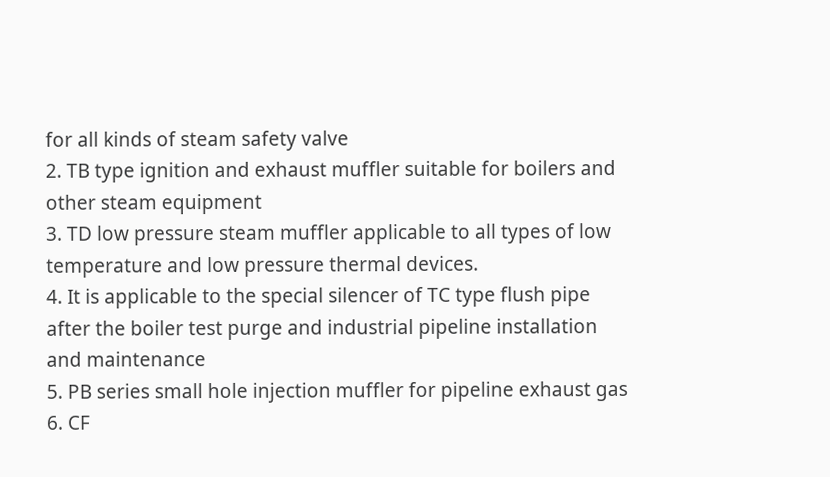for all kinds of steam safety valve
2. TB type ignition and exhaust muffler suitable for boilers and other steam equipment
3. TD low pressure steam muffler applicable to all types of low temperature and low pressure thermal devices.
4. It is applicable to the special silencer of TC type flush pipe after the boiler test purge and industrial pipeline installation and maintenance
5. PB series small hole injection muffler for pipeline exhaust gas
6. CF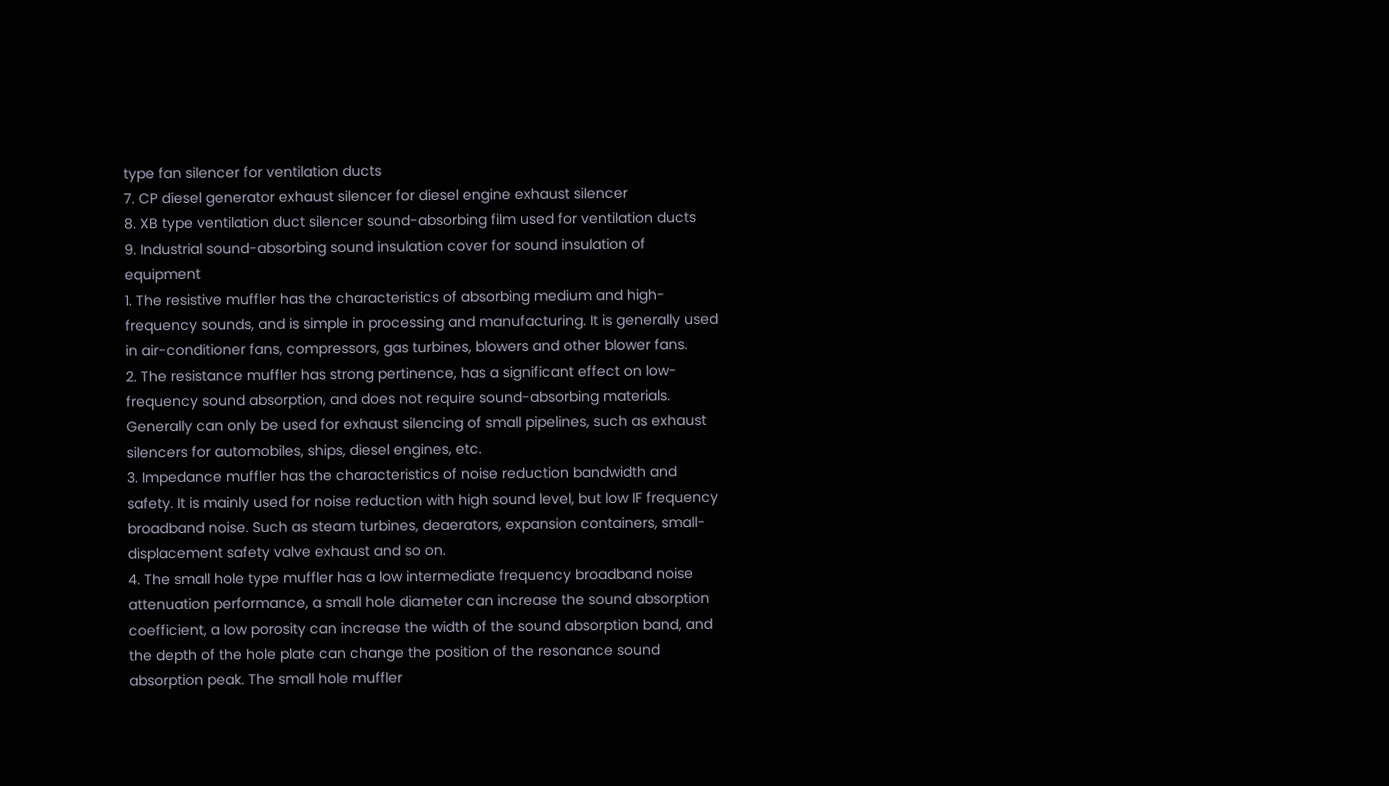type fan silencer for ventilation ducts
7. CP diesel generator exhaust silencer for diesel engine exhaust silencer
8. XB type ventilation duct silencer sound-absorbing film used for ventilation ducts
9. Industrial sound-absorbing sound insulation cover for sound insulation of equipment
1. The resistive muffler has the characteristics of absorbing medium and high-frequency sounds, and is simple in processing and manufacturing. It is generally used in air-conditioner fans, compressors, gas turbines, blowers and other blower fans.
2. The resistance muffler has strong pertinence, has a significant effect on low-frequency sound absorption, and does not require sound-absorbing materials. Generally can only be used for exhaust silencing of small pipelines, such as exhaust silencers for automobiles, ships, diesel engines, etc.
3. Impedance muffler has the characteristics of noise reduction bandwidth and safety. It is mainly used for noise reduction with high sound level, but low IF frequency broadband noise. Such as steam turbines, deaerators, expansion containers, small-displacement safety valve exhaust and so on.
4. The small hole type muffler has a low intermediate frequency broadband noise attenuation performance, a small hole diameter can increase the sound absorption coefficient, a low porosity can increase the width of the sound absorption band, and the depth of the hole plate can change the position of the resonance sound absorption peak. The small hole muffler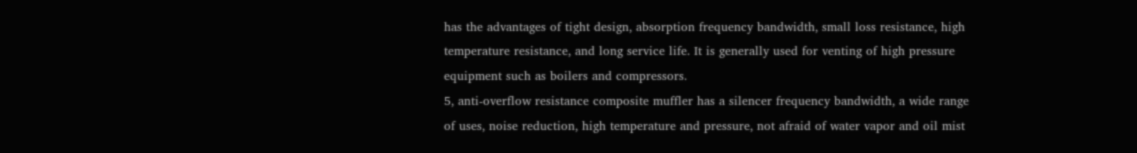has the advantages of tight design, absorption frequency bandwidth, small loss resistance, high temperature resistance, and long service life. It is generally used for venting of high pressure equipment such as boilers and compressors.
5, anti-overflow resistance composite muffler has a silencer frequency bandwidth, a wide range of uses, noise reduction, high temperature and pressure, not afraid of water vapor and oil mist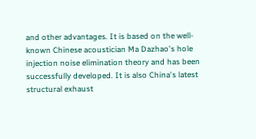and other advantages. It is based on the well-known Chinese acoustician Ma Dazhao's hole injection noise elimination theory and has been successfully developed. It is also China's latest structural exhaust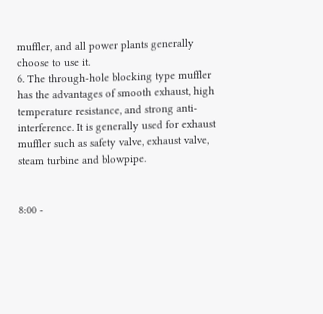muffler, and all power plants generally choose to use it.
6. The through-hole blocking type muffler has the advantages of smooth exhaust, high temperature resistance, and strong anti-interference. It is generally used for exhaust muffler such as safety valve, exhaust valve, steam turbine and blowpipe.


8:00 -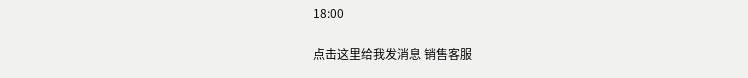18:00

点击这里给我发消息 销售客服